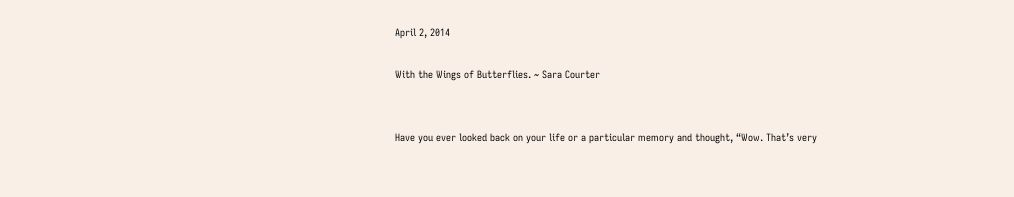April 2, 2014

With the Wings of Butterflies. ~ Sara Courter


Have you ever looked back on your life or a particular memory and thought, “Wow. That’s very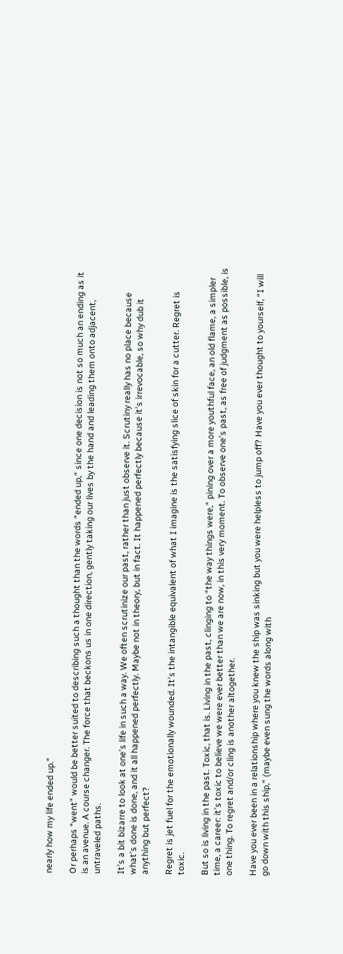nearly how my life ended up.”

Or perhaps “went” would be better suited to describing such a thought than the words “ended up,” since one decision is not so much an ending as it is an avenue. A course changer. The force that beckons us in one direction, gently taking our lives by the hand and leading them onto adjacent, untraveled paths.

It’s a bit bizarre to look at one’s life in such a way. We often scrutinize our past, rather than just observe it. Scrutiny really has no place because what’s done is done, and it all happened perfectly. Maybe not in theory, but in fact. It happened perfectly because it’s irrevocable, so why dub it anything but perfect?

Regret is jet fuel for the emotionally wounded. It’s the intangible equivalent of what I imagine is the satisfying slice of skin for a cutter. Regret is toxic.

But so is living in the past. Toxic, that is. Living in the past, clinging to “the way things were,” pining over a more youthful face, an old flame, a simpler time, a career: it’s toxic to believe we were ever better than we are now, in this very moment. To observe one’s past, as free of judgment as possible, is one thing. To regret and/or cling is another altogether.

Have you ever been in a relationship where you knew the ship was sinking but you were helpless to jump off? Have you ever thought to yourself, “I will go down with this ship,” (maybe even sung the words along with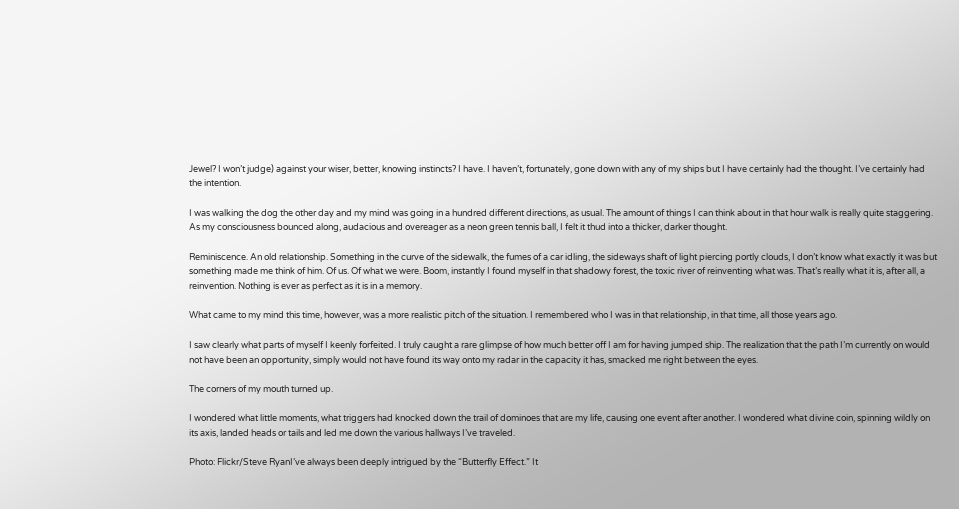Jewel? I won’t judge) against your wiser, better, knowing instincts? I have. I haven’t, fortunately, gone down with any of my ships but I have certainly had the thought. I’ve certainly had the intention.

I was walking the dog the other day and my mind was going in a hundred different directions, as usual. The amount of things I can think about in that hour walk is really quite staggering. As my consciousness bounced along, audacious and overeager as a neon green tennis ball, I felt it thud into a thicker, darker thought.

Reminiscence. An old relationship. Something in the curve of the sidewalk, the fumes of a car idling, the sideways shaft of light piercing portly clouds, I don’t know what exactly it was but something made me think of him. Of us. Of what we were. Boom, instantly I found myself in that shadowy forest, the toxic river of reinventing what was. That’s really what it is, after all, a reinvention. Nothing is ever as perfect as it is in a memory.

What came to my mind this time, however, was a more realistic pitch of the situation. I remembered who I was in that relationship, in that time, all those years ago.

I saw clearly what parts of myself I keenly forfeited. I truly caught a rare glimpse of how much better off I am for having jumped ship. The realization that the path I’m currently on would not have been an opportunity, simply would not have found its way onto my radar in the capacity it has, smacked me right between the eyes.

The corners of my mouth turned up.

I wondered what little moments, what triggers had knocked down the trail of dominoes that are my life, causing one event after another. I wondered what divine coin, spinning wildly on its axis, landed heads or tails and led me down the various hallways I’ve traveled.

Photo: Flickr/Steve RyanI’ve always been deeply intrigued by the “Butterfly Effect.” It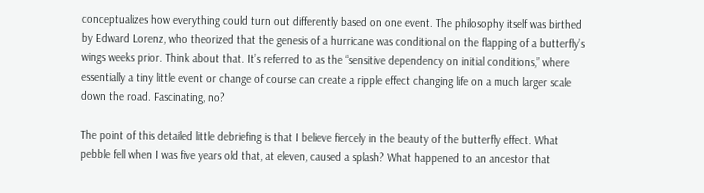conceptualizes how everything could turn out differently based on one event. The philosophy itself was birthed by Edward Lorenz, who theorized that the genesis of a hurricane was conditional on the flapping of a butterfly’s wings weeks prior. Think about that. It’s referred to as the “sensitive dependency on initial conditions,” where essentially a tiny little event or change of course can create a ripple effect changing life on a much larger scale down the road. Fascinating, no?

The point of this detailed little debriefing is that I believe fiercely in the beauty of the butterfly effect. What pebble fell when I was five years old that, at eleven, caused a splash? What happened to an ancestor that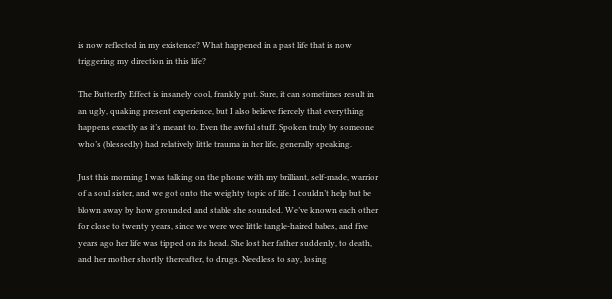is now reflected in my existence? What happened in a past life that is now triggering my direction in this life?

The Butterfly Effect is insanely cool, frankly put. Sure, it can sometimes result in an ugly, quaking present experience, but I also believe fiercely that everything happens exactly as it’s meant to. Even the awful stuff. Spoken truly by someone who’s (blessedly) had relatively little trauma in her life, generally speaking.

Just this morning I was talking on the phone with my brilliant, self-made, warrior of a soul sister, and we got onto the weighty topic of life. I couldn’t help but be blown away by how grounded and stable she sounded. We’ve known each other for close to twenty years, since we were wee little tangle-haired babes, and five years ago her life was tipped on its head. She lost her father suddenly, to death, and her mother shortly thereafter, to drugs. Needless to say, losing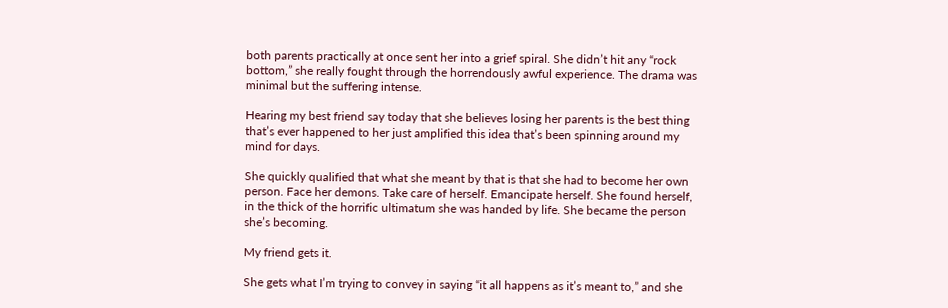both parents practically at once sent her into a grief spiral. She didn’t hit any “rock bottom,” she really fought through the horrendously awful experience. The drama was minimal but the suffering intense.

Hearing my best friend say today that she believes losing her parents is the best thing that’s ever happened to her just amplified this idea that’s been spinning around my mind for days.

She quickly qualified that what she meant by that is that she had to become her own person. Face her demons. Take care of herself. Emancipate herself. She found herself, in the thick of the horrific ultimatum she was handed by life. She became the person she’s becoming.

My friend gets it.

She gets what I’m trying to convey in saying “it all happens as it’s meant to,” and she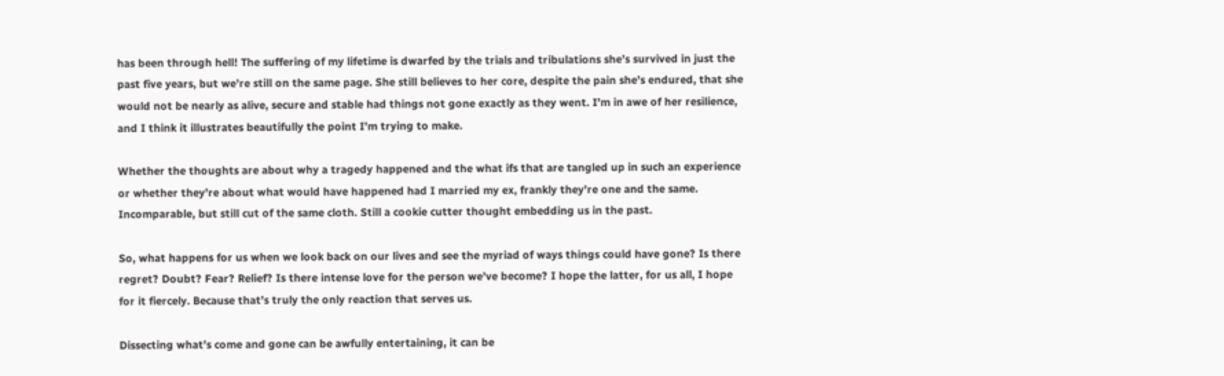has been through hell! The suffering of my lifetime is dwarfed by the trials and tribulations she’s survived in just the past five years, but we’re still on the same page. She still believes to her core, despite the pain she’s endured, that she would not be nearly as alive, secure and stable had things not gone exactly as they went. I’m in awe of her resilience, and I think it illustrates beautifully the point I’m trying to make.

Whether the thoughts are about why a tragedy happened and the what ifs that are tangled up in such an experience or whether they’re about what would have happened had I married my ex, frankly they’re one and the same. Incomparable, but still cut of the same cloth. Still a cookie cutter thought embedding us in the past.

So, what happens for us when we look back on our lives and see the myriad of ways things could have gone? Is there regret? Doubt? Fear? Relief? Is there intense love for the person we’ve become? I hope the latter, for us all, I hope for it fiercely. Because that’s truly the only reaction that serves us.

Dissecting what’s come and gone can be awfully entertaining, it can be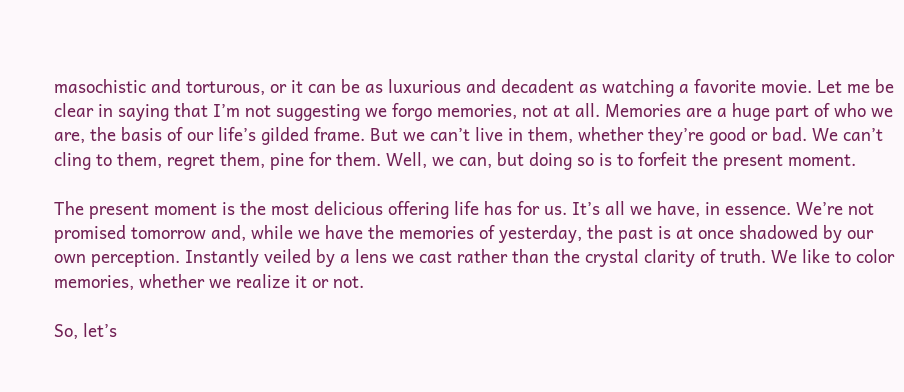masochistic and torturous, or it can be as luxurious and decadent as watching a favorite movie. Let me be clear in saying that I’m not suggesting we forgo memories, not at all. Memories are a huge part of who we are, the basis of our life’s gilded frame. But we can’t live in them, whether they’re good or bad. We can’t cling to them, regret them, pine for them. Well, we can, but doing so is to forfeit the present moment.

The present moment is the most delicious offering life has for us. It’s all we have, in essence. We’re not promised tomorrow and, while we have the memories of yesterday, the past is at once shadowed by our own perception. Instantly veiled by a lens we cast rather than the crystal clarity of truth. We like to color memories, whether we realize it or not.

So, let’s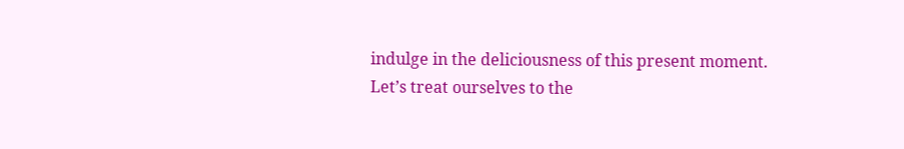indulge in the deliciousness of this present moment. Let’s treat ourselves to the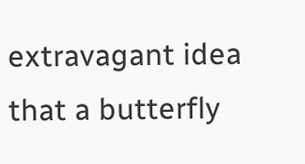extravagant idea that a butterfly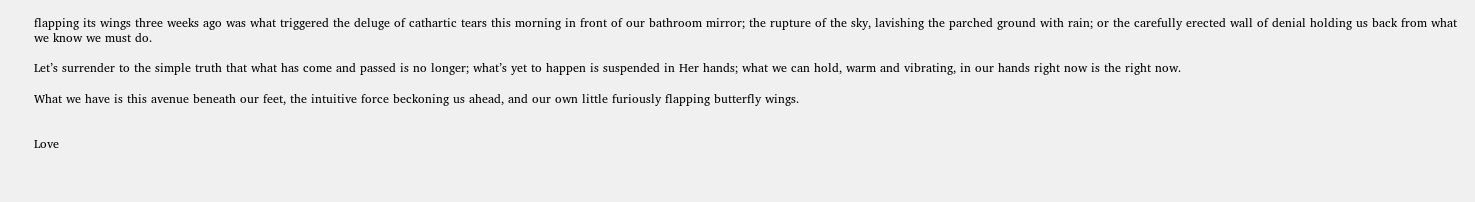flapping its wings three weeks ago was what triggered the deluge of cathartic tears this morning in front of our bathroom mirror; the rupture of the sky, lavishing the parched ground with rain; or the carefully erected wall of denial holding us back from what we know we must do.

Let’s surrender to the simple truth that what has come and passed is no longer; what’s yet to happen is suspended in Her hands; what we can hold, warm and vibrating, in our hands right now is the right now.

What we have is this avenue beneath our feet, the intuitive force beckoning us ahead, and our own little furiously flapping butterfly wings.


Love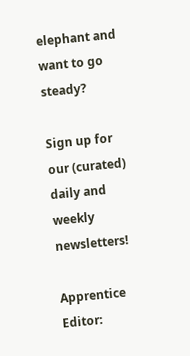elephant and want to go steady?

Sign up for our (curated) daily and weekly newsletters!

Apprentice Editor: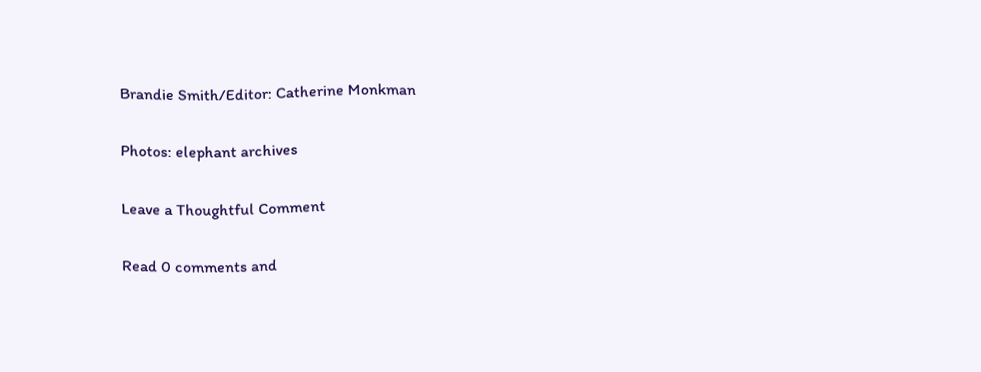Brandie Smith/Editor: Catherine Monkman

Photos: elephant archives

Leave a Thoughtful Comment

Read 0 comments and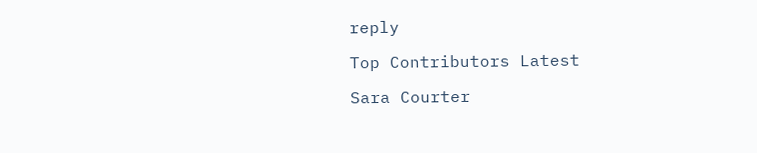reply

Top Contributors Latest

Sara Courter